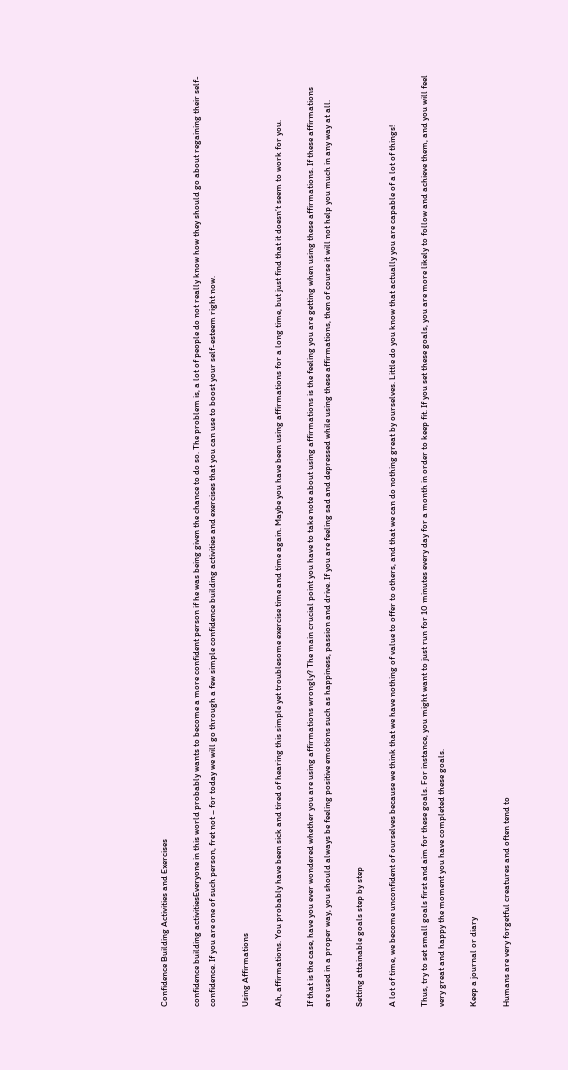Confidence Building Activities and Exercises

confidence building activitiesEveryone in this world probably wants to become a more confident person if he was being given the chance to do so. The problem is, a lot of people do not really know how they should go about regaining their self-confidence. If you are one of such person, fret not – for today we will go through a few simple confidence building activities and exercises that you can use to boost your self-esteem right now.

Using Affirmations

Ah, affirmations. You probably have been sick and tired of hearing this simple yet troublesome exercise time and time again. Maybe you have been using affirmations for a long time, but just find that it doesn’t seem to work for you.

If that is the case, have you ever wondered whether you are using affirmations wrongly? The main crucial point you have to take note about using affirmations is the feeling you are getting when using these affirmations. If these affirmations are used in a proper way, you should always be feeling positive emotions such as happiness, passion and drive. If you are feeling sad and depressed while using these affirmations, then of course it will not help you much in any way at all.

Setting attainable goals step by step

A lot of time, we become unconfident of ourselves because we think that we have nothing of value to offer to others, and that we can do nothing great by ourselves. Little do you know that actually you are capable of a lot of things!

Thus, try to set small goals first and aim for these goals. For instance, you might want to just run for 10 minutes every day for a month in order to keep fit. If you set these goals, you are more likely to follow and achieve them, and you will feel very great and happy the moment you have completed these goals.

Keep a journal or diary

Humans are very forgetful creatures and often tend to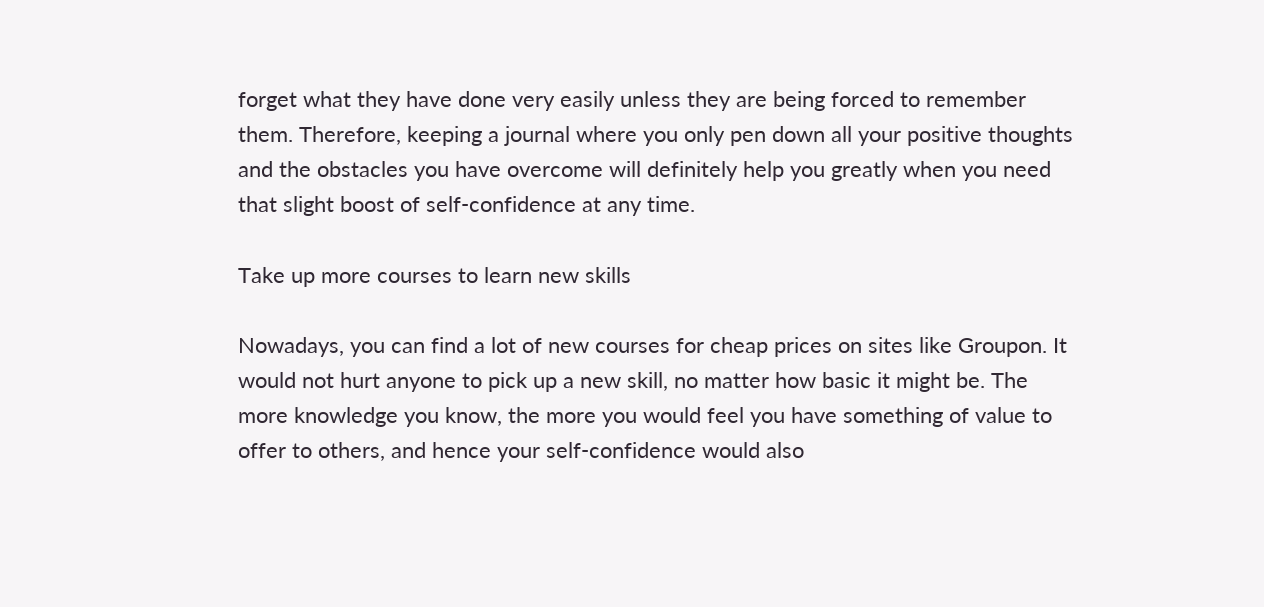forget what they have done very easily unless they are being forced to remember them. Therefore, keeping a journal where you only pen down all your positive thoughts and the obstacles you have overcome will definitely help you greatly when you need that slight boost of self-confidence at any time.

Take up more courses to learn new skills

Nowadays, you can find a lot of new courses for cheap prices on sites like Groupon. It would not hurt anyone to pick up a new skill, no matter how basic it might be. The more knowledge you know, the more you would feel you have something of value to offer to others, and hence your self-confidence would also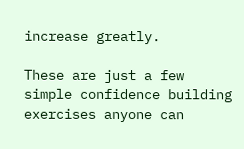increase greatly.

These are just a few simple confidence building exercises anyone can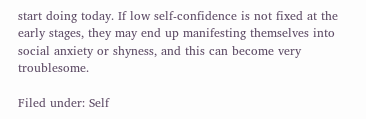start doing today. If low self-confidence is not fixed at the early stages, they may end up manifesting themselves into social anxiety or shyness, and this can become very troublesome.

Filed under: Self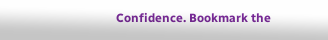Confidence. Bookmark the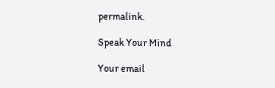permalink.

Speak Your Mind

Your email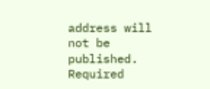address will not be published. Required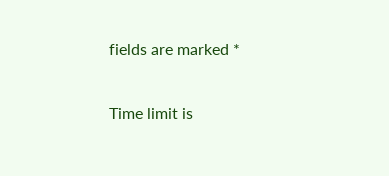fields are marked *

Time limit is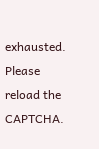exhausted. Please reload the CAPTCHA.